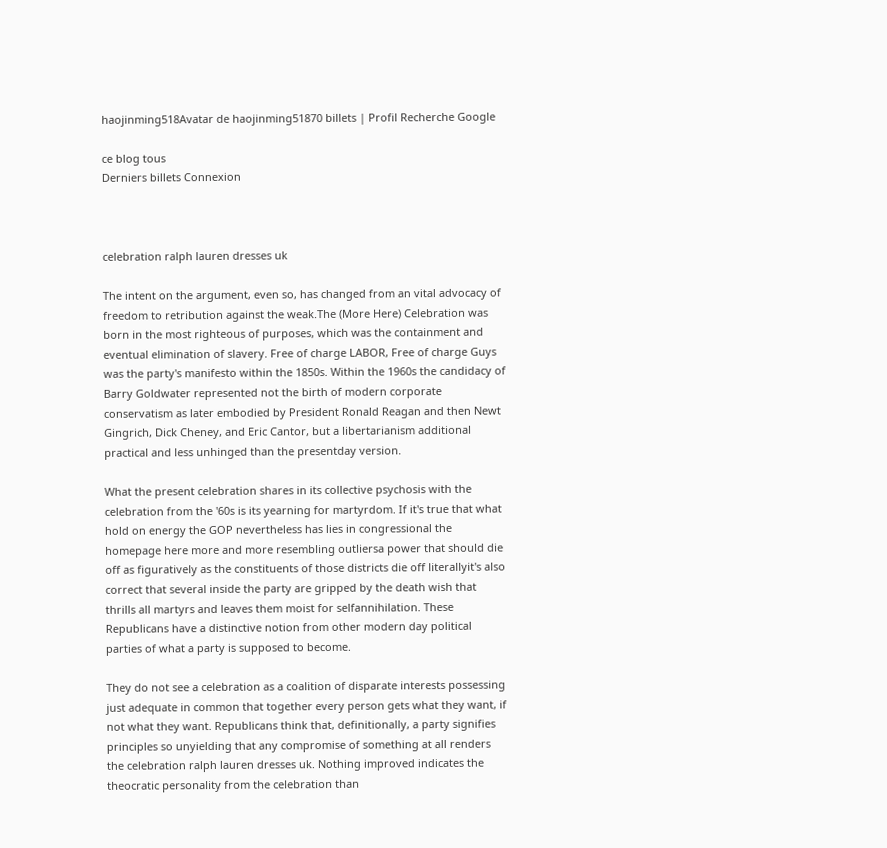haojinming518Avatar de haojinming51870 billets | Profil Recherche Google

ce blog tous
Derniers billets Connexion



celebration ralph lauren dresses uk

The intent on the argument, even so, has changed from an vital advocacy of freedom to retribution against the weak.The (More Here) Celebration was born in the most righteous of purposes, which was the containment and eventual elimination of slavery. Free of charge LABOR, Free of charge Guys was the party's manifesto within the 1850s. Within the 1960s the candidacy of Barry Goldwater represented not the birth of modern corporate conservatism as later embodied by President Ronald Reagan and then Newt Gingrich, Dick Cheney, and Eric Cantor, but a libertarianism additional practical and less unhinged than the presentday version.

What the present celebration shares in its collective psychosis with the celebration from the '60s is its yearning for martyrdom. If it's true that what hold on energy the GOP nevertheless has lies in congressional the homepage here more and more resembling outliersa power that should die off as figuratively as the constituents of those districts die off literallyit's also correct that several inside the party are gripped by the death wish that thrills all martyrs and leaves them moist for selfannihilation. These Republicans have a distinctive notion from other modern day political parties of what a party is supposed to become.

They do not see a celebration as a coalition of disparate interests possessing just adequate in common that together every person gets what they want, if not what they want. Republicans think that, definitionally, a party signifies principles so unyielding that any compromise of something at all renders the celebration ralph lauren dresses uk. Nothing improved indicates the theocratic personality from the celebration than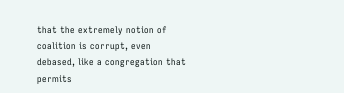that the extremely notion of coalition is corrupt, even debased, like a congregation that permits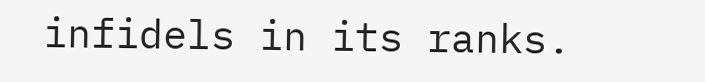infidels in its ranks.